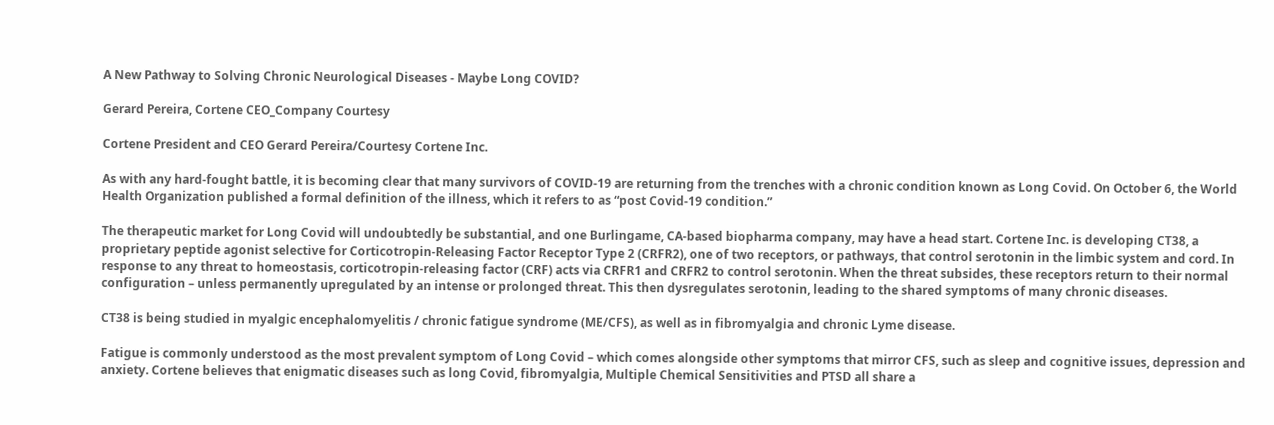A New Pathway to Solving Chronic Neurological Diseases - Maybe Long COVID?

Gerard Pereira, Cortene CEO_Company Courtesy

Cortene President and CEO Gerard Pereira/Courtesy Cortene Inc.

As with any hard-fought battle, it is becoming clear that many survivors of COVID-19 are returning from the trenches with a chronic condition known as Long Covid. On October 6, the World Health Organization published a formal definition of the illness, which it refers to as “post Covid-19 condition.”

The therapeutic market for Long Covid will undoubtedly be substantial, and one Burlingame, CA-based biopharma company, may have a head start. Cortene Inc. is developing CT38, a proprietary peptide agonist selective for Corticotropin-Releasing Factor Receptor Type 2 (CRFR2), one of two receptors, or pathways, that control serotonin in the limbic system and cord. In response to any threat to homeostasis, corticotropin-releasing factor (CRF) acts via CRFR1 and CRFR2 to control serotonin. When the threat subsides, these receptors return to their normal configuration – unless permanently upregulated by an intense or prolonged threat. This then dysregulates serotonin, leading to the shared symptoms of many chronic diseases.

CT38 is being studied in myalgic encephalomyelitis / chronic fatigue syndrome (ME/CFS), as well as in fibromyalgia and chronic Lyme disease.

Fatigue is commonly understood as the most prevalent symptom of Long Covid – which comes alongside other symptoms that mirror CFS, such as sleep and cognitive issues, depression and anxiety. Cortene believes that enigmatic diseases such as long Covid, fibromyalgia, Multiple Chemical Sensitivities and PTSD all share a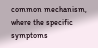common mechanism, where the specific symptoms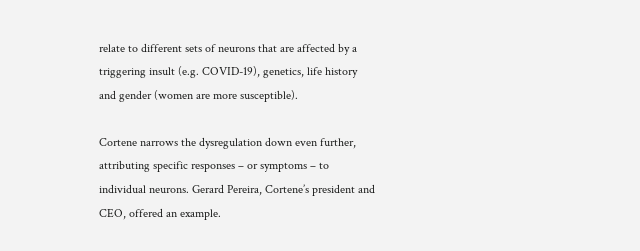relate to different sets of neurons that are affected by a triggering insult (e.g. COVID-19), genetics, life history and gender (women are more susceptible).

Cortene narrows the dysregulation down even further, attributing specific responses – or symptoms – to individual neurons. Gerard Pereira, Cortene’s president and CEO, offered an example.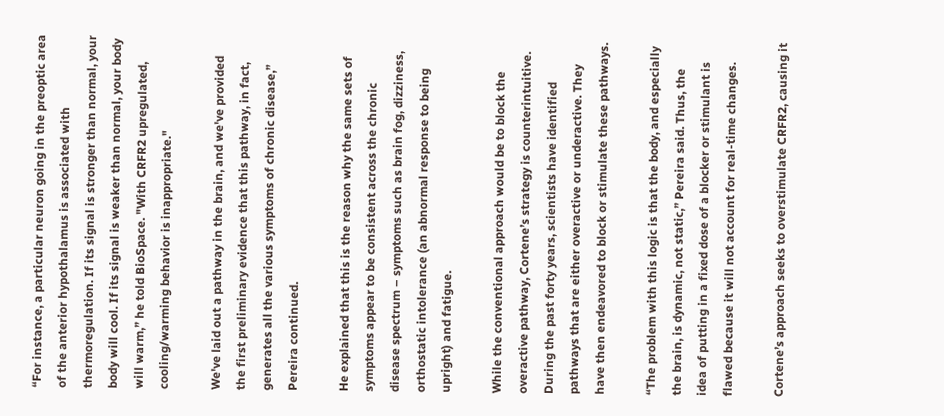“For instance, a particular neuron going in the preoptic area of the anterior hypothalamus is associated with thermoregulation. If its signal is stronger than normal, your body will cool. If its signal is weaker than normal, your body will warm,” he told BioSpace. "With CRFR2 upregulated, cooling/warming behavior is inappropriate."

We've laid out a pathway in the brain, and we've provided the first preliminary evidence that this pathway, in fact, generates all the various symptoms of chronic disease,” Pereira continued.

He explained that this is the reason why the same sets of symptoms appear to be consistent across the chronic disease spectrum – symptoms such as brain fog, dizziness, orthostatic intolerance (an abnormal response to being upright) and fatigue.

While the conventional approach would be to block the overactive pathway, Cortene’s strategy is counterintuitive. During the past forty years, scientists have identified pathways that are either overactive or underactive. They have then endeavored to block or stimulate these pathways.

“The problem with this logic is that the body, and especially the brain, is dynamic, not static,” Pereira said. Thus, the idea of putting in a fixed dose of a blocker or stimulant is flawed because it will not account for real-time changes.

Cortene’s approach seeks to overstimulate CRFR2, causing it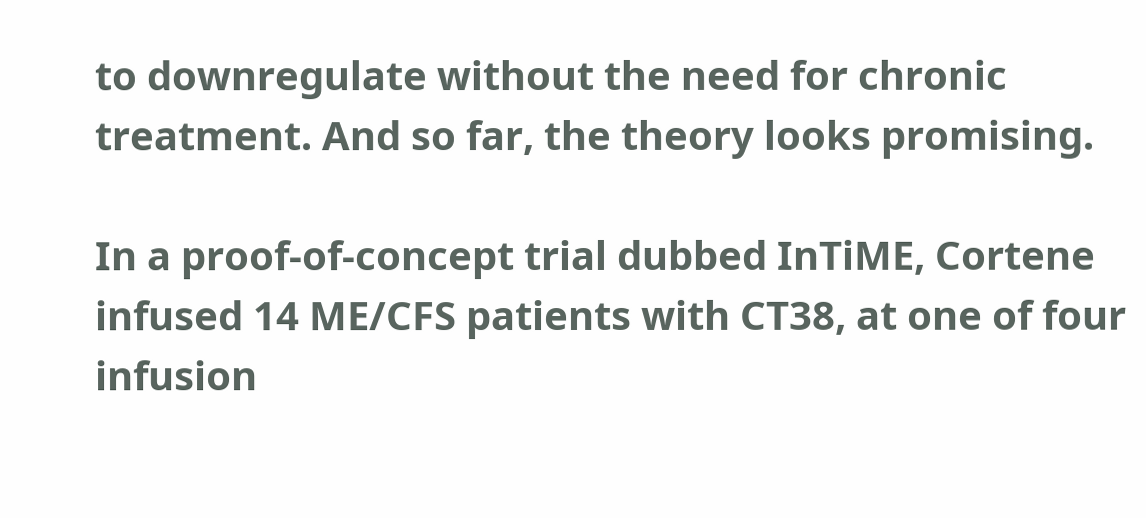to downregulate without the need for chronic treatment. And so far, the theory looks promising.

In a proof-of-concept trial dubbed InTiME, Cortene infused 14 ME/CFS patients with CT38, at one of four infusion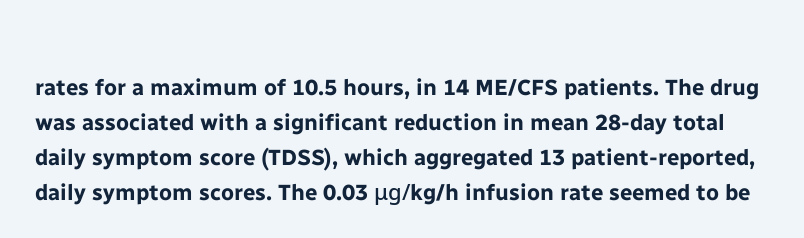rates for a maximum of 10.5 hours, in 14 ME/CFS patients. The drug was associated with a significant reduction in mean 28-day total daily symptom score (TDSS), which aggregated 13 patient-reported, daily symptom scores. The 0.03 μg/kg/h infusion rate seemed to be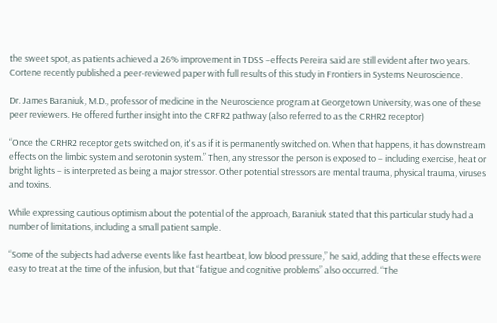the sweet spot, as patients achieved a 26% improvement in TDSS –effects Pereira said are still evident after two years. Cortene recently published a peer-reviewed paper with full results of this study in Frontiers in Systems Neuroscience.

Dr. James Baraniuk, M.D., professor of medicine in the Neuroscience program at Georgetown University, was one of these peer reviewers. He offered further insight into the CRFR2 pathway (also referred to as the CRHR2 receptor)

“Once the CRHR2 receptor gets switched on, it's as if it is permanently switched on. When that happens, it has downstream effects on the limbic system and serotonin system.” Then, any stressor the person is exposed to – including exercise, heat or bright lights – is interpreted as being a major stressor. Other potential stressors are mental trauma, physical trauma, viruses and toxins.

While expressing cautious optimism about the potential of the approach, Baraniuk stated that this particular study had a number of limitations, including a small patient sample.

“Some of the subjects had adverse events like fast heartbeat, low blood pressure,” he said, adding that these effects were easy to treat at the time of the infusion, but that “fatigue and cognitive problems” also occurred. “The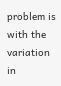problem is with the variation in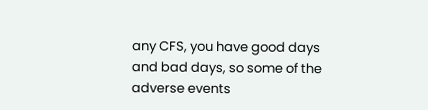any CFS, you have good days and bad days, so some of the adverse events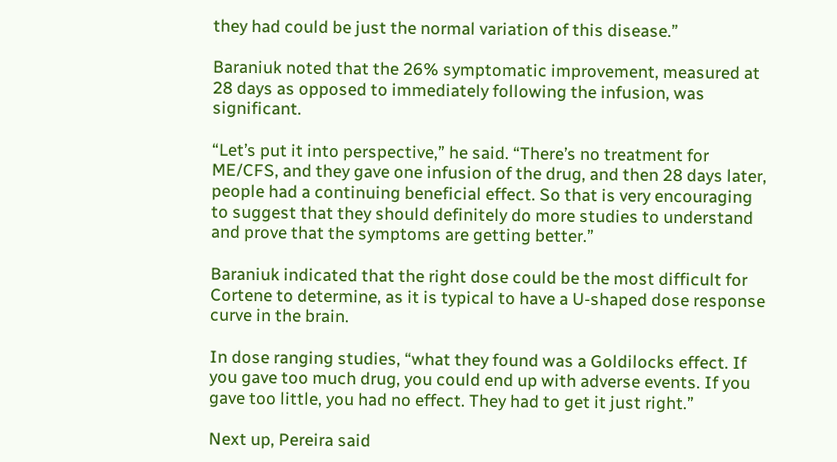they had could be just the normal variation of this disease.”

Baraniuk noted that the 26% symptomatic improvement, measured at 28 days as opposed to immediately following the infusion, was significant.

“Let’s put it into perspective,” he said. “There’s no treatment for ME/CFS, and they gave one infusion of the drug, and then 28 days later, people had a continuing beneficial effect. So that is very encouraging to suggest that they should definitely do more studies to understand and prove that the symptoms are getting better.”

Baraniuk indicated that the right dose could be the most difficult for Cortene to determine, as it is typical to have a U-shaped dose response curve in the brain.

In dose ranging studies, “what they found was a Goldilocks effect. If you gave too much drug, you could end up with adverse events. If you gave too little, you had no effect. They had to get it just right.”

Next up, Pereira said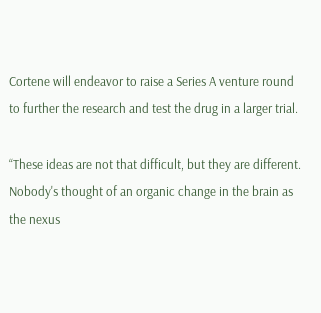Cortene will endeavor to raise a Series A venture round to further the research and test the drug in a larger trial.

“These ideas are not that difficult, but they are different. Nobody's thought of an organic change in the brain as the nexus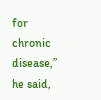for chronic disease,” he said,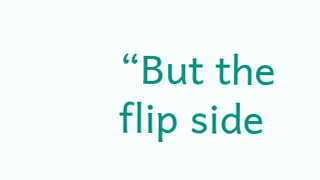“But the flip side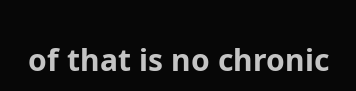of that is no chronic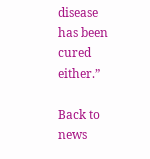disease has been cured either.”

Back to news